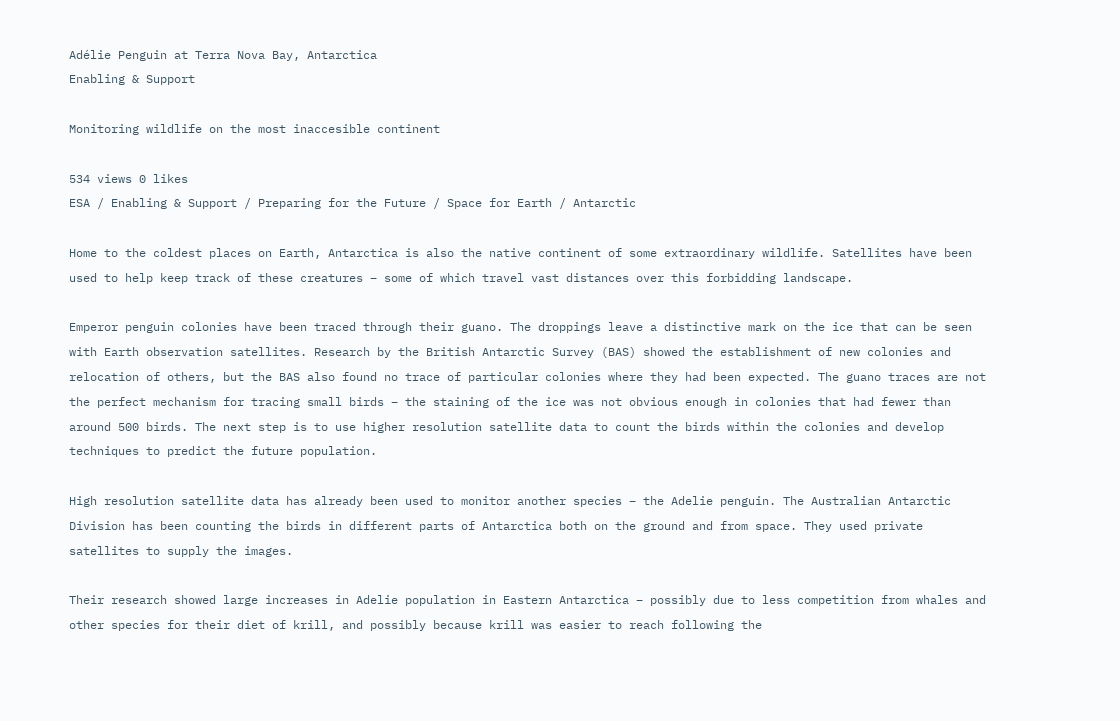Adélie Penguin at Terra Nova Bay, Antarctica
Enabling & Support

Monitoring wildlife on the most inaccesible continent

534 views 0 likes
ESA / Enabling & Support / Preparing for the Future / Space for Earth / Antarctic

Home to the coldest places on Earth, Antarctica is also the native continent of some extraordinary wildlife. Satellites have been used to help keep track of these creatures – some of which travel vast distances over this forbidding landscape.

Emperor penguin colonies have been traced through their guano. The droppings leave a distinctive mark on the ice that can be seen with Earth observation satellites. Research by the British Antarctic Survey (BAS) showed the establishment of new colonies and relocation of others, but the BAS also found no trace of particular colonies where they had been expected. The guano traces are not the perfect mechanism for tracing small birds – the staining of the ice was not obvious enough in colonies that had fewer than around 500 birds. The next step is to use higher resolution satellite data to count the birds within the colonies and develop techniques to predict the future population.

High resolution satellite data has already been used to monitor another species – the Adelie penguin. The Australian Antarctic Division has been counting the birds in different parts of Antarctica both on the ground and from space. They used private satellites to supply the images.

Their research showed large increases in Adelie population in Eastern Antarctica – possibly due to less competition from whales and other species for their diet of krill, and possibly because krill was easier to reach following the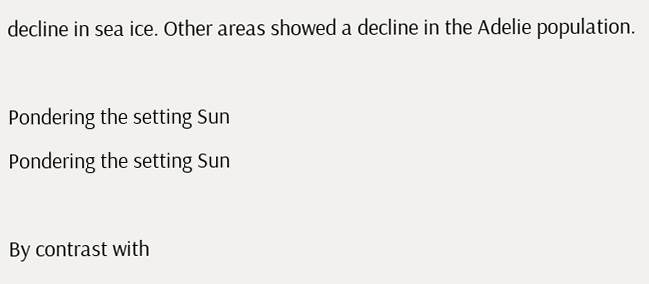decline in sea ice. Other areas showed a decline in the Adelie population.

Pondering the setting Sun
Pondering the setting Sun

By contrast with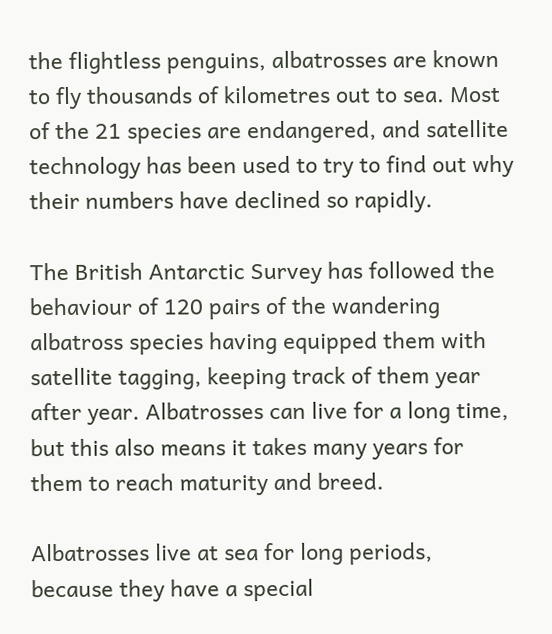the flightless penguins, albatrosses are known to fly thousands of kilometres out to sea. Most of the 21 species are endangered, and satellite technology has been used to try to find out why their numbers have declined so rapidly.

The British Antarctic Survey has followed the behaviour of 120 pairs of the wandering albatross species having equipped them with satellite tagging, keeping track of them year after year. Albatrosses can live for a long time, but this also means it takes many years for them to reach maturity and breed.

Albatrosses live at sea for long periods, because they have a special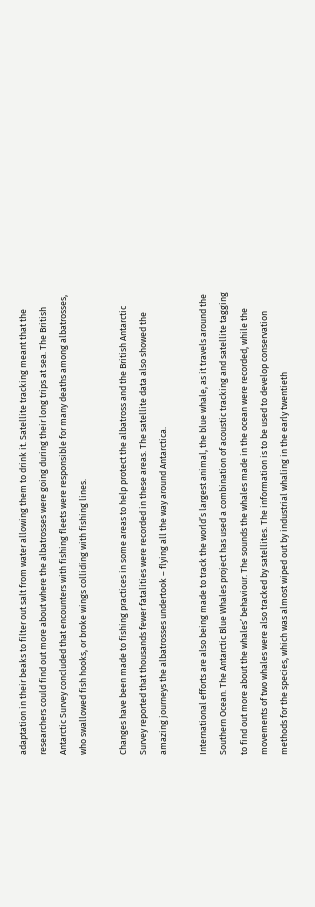adaptation in their beaks to filter out salt from water allowing them to drink it. Satellite tracking meant that the researchers could find out more about where the albatrosses were going during their long trips at sea. The British Antarctic Survey concluded that encounters with fishing fleets were responsible for many deaths among albatrosses, who swallowed fish hooks, or broke wings colliding with fishing lines.

Changes have been made to fishing practices in some areas to help protect the albatross and the British Antarctic Survey reported that thousands fewer fatalities were recorded in these areas. The satellite data also showed the amazing journeys the albatrosses undertook – flying all the way around Antarctica.

International efforts are also being made to track the world’s largest animal, the blue whale, as it travels around the Southern Ocean. The Antarctic Blue Whales project has used a combination of acoustic tracking and satellite tagging to find out more about the whales’ behaviour. The sounds the whales made in the ocean were recorded, while the movements of two whales were also tracked by satellites. The information is to be used to develop conservation methods for the species, which was almost wiped out by industrial whaling in the early twentieth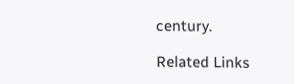century.

Related Links